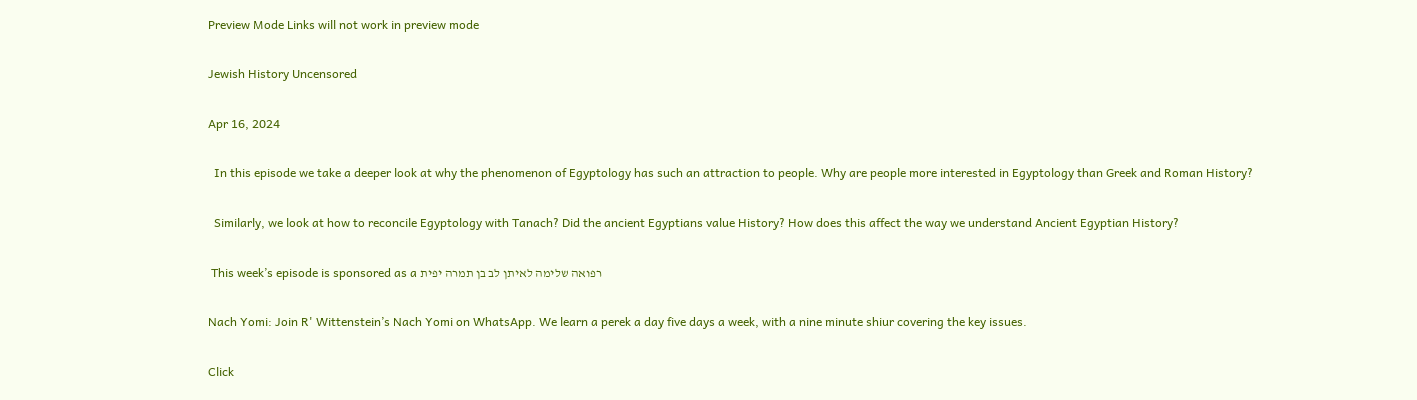Preview Mode Links will not work in preview mode

Jewish History Uncensored

Apr 16, 2024

  In this episode we take a deeper look at why the phenomenon of Egyptology has such an attraction to people. Why are people more interested in Egyptology than Greek and Roman History?

  Similarly, we look at how to reconcile Egyptology with Tanach? Did the ancient Egyptians value History? How does this affect the way we understand Ancient Egyptian History?

 This week’s episode is sponsored as a רפואה שלימה לאיתן לב בן תמרה יפית

Nach Yomi: Join R' Wittenstein’s Nach Yomi on WhatsApp. We learn a perek a day five days a week, with a nine minute shiur covering the key issues.

Click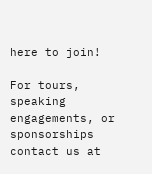here to join!

For tours, speaking engagements, or sponsorships contact us at